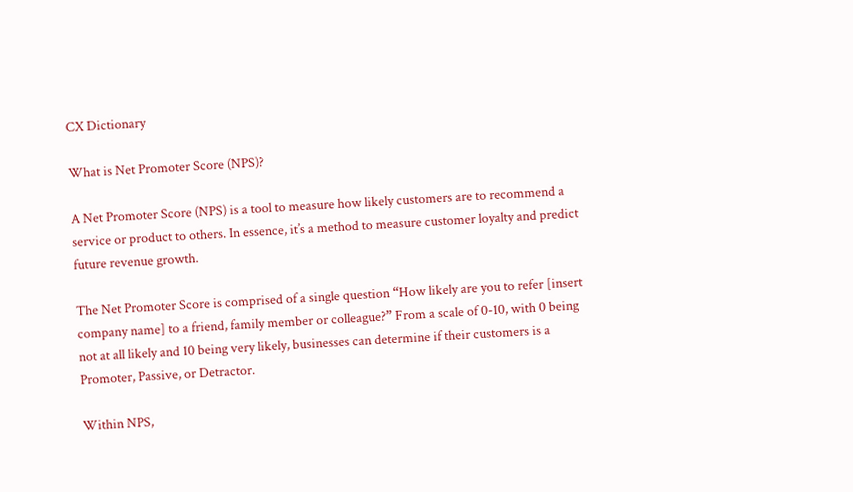CX Dictionary

What is Net Promoter Score (NPS)?

A Net Promoter Score (NPS) is a tool to measure how likely customers are to recommend a service or product to others. In essence, it’s a method to measure customer loyalty and predict future revenue growth.

The Net Promoter Score is comprised of a single question “How likely are you to refer [insert company name] to a friend, family member or colleague?” From a scale of 0-10, with 0 being not at all likely and 10 being very likely, businesses can determine if their customers is a Promoter, Passive, or Detractor.

Within NPS,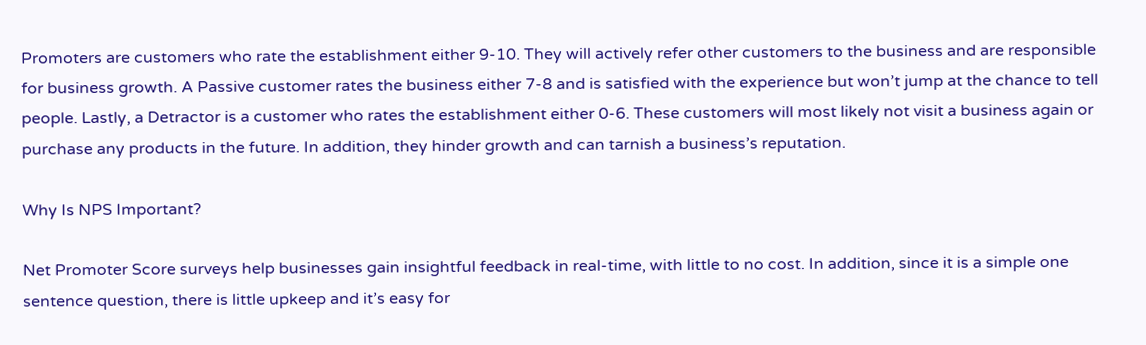Promoters are customers who rate the establishment either 9-10. They will actively refer other customers to the business and are responsible for business growth. A Passive customer rates the business either 7-8 and is satisfied with the experience but won’t jump at the chance to tell people. Lastly, a Detractor is a customer who rates the establishment either 0-6. These customers will most likely not visit a business again or purchase any products in the future. In addition, they hinder growth and can tarnish a business’s reputation.

Why Is NPS Important?

Net Promoter Score surveys help businesses gain insightful feedback in real-time, with little to no cost. In addition, since it is a simple one sentence question, there is little upkeep and it’s easy for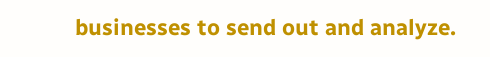businesses to send out and analyze.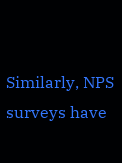Similarly, NPS surveys have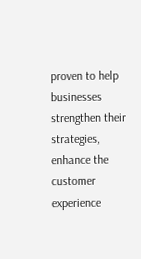proven to help businesses strengthen their strategies, enhance the customer experience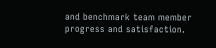and benchmark team member progress and satisfaction.